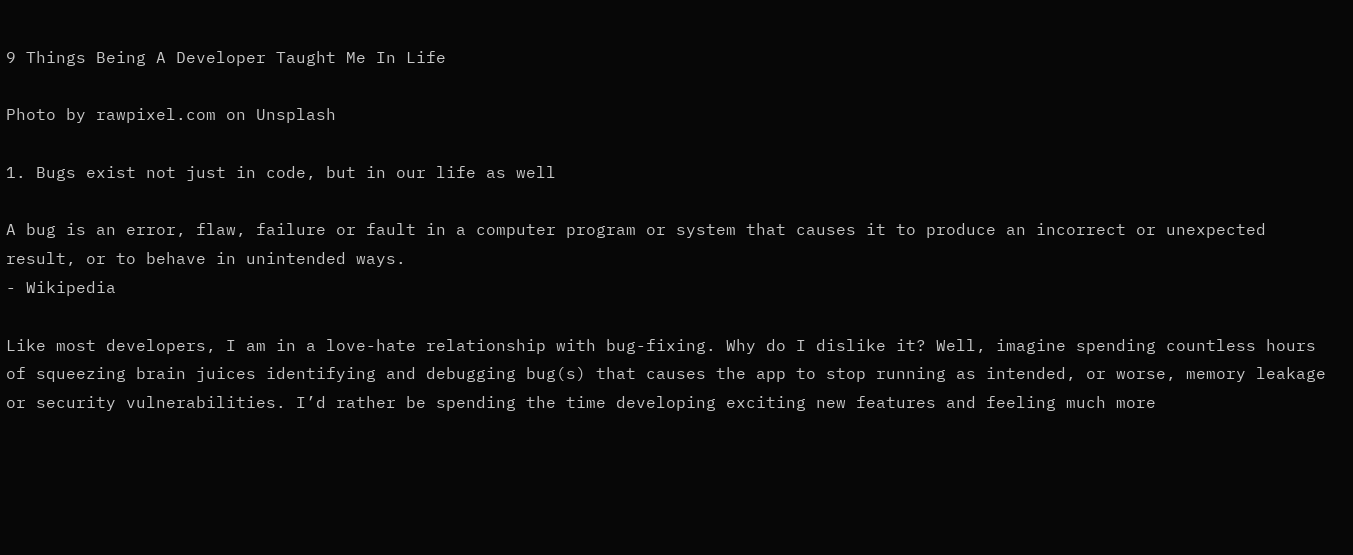9 Things Being A Developer Taught Me In Life

Photo by rawpixel.com on Unsplash

1. Bugs exist not just in code, but in our life as well

A bug is an error, flaw, failure or fault in a computer program or system that causes it to produce an incorrect or unexpected result, or to behave in unintended ways.
- Wikipedia

Like most developers, I am in a love-hate relationship with bug-fixing. Why do I dislike it? Well, imagine spending countless hours of squeezing brain juices identifying and debugging bug(s) that causes the app to stop running as intended, or worse, memory leakage or security vulnerabilities. I’d rather be spending the time developing exciting new features and feeling much more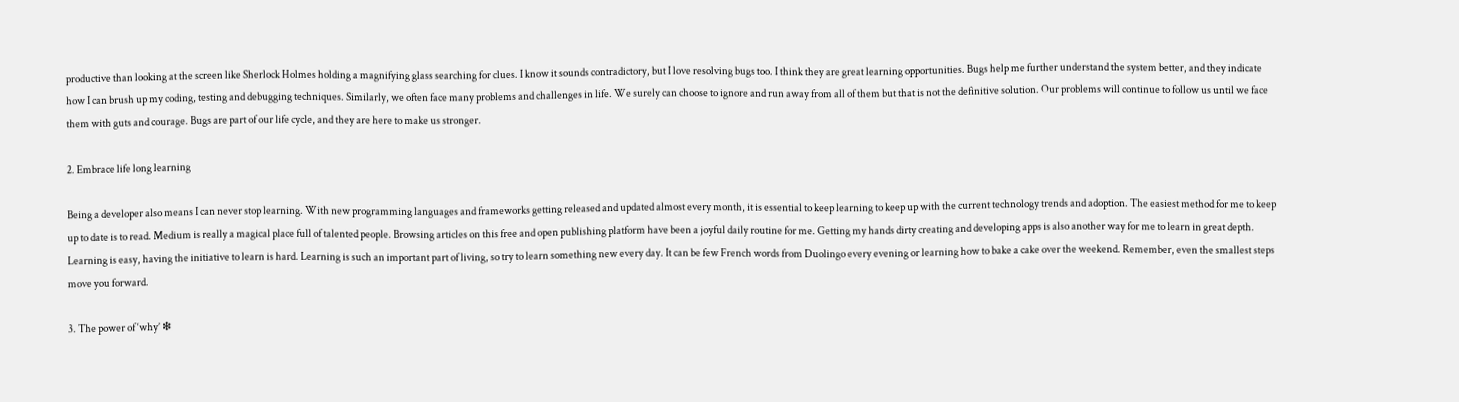productive than looking at the screen like Sherlock Holmes holding a magnifying glass searching for clues. I know it sounds contradictory, but I love resolving bugs too. I think they are great learning opportunities. Bugs help me further understand the system better, and they indicate how I can brush up my coding, testing and debugging techniques. Similarly, we often face many problems and challenges in life. We surely can choose to ignore and run away from all of them but that is not the definitive solution. Our problems will continue to follow us until we face them with guts and courage. Bugs are part of our life cycle, and they are here to make us stronger.

2. Embrace life long learning

Being a developer also means I can never stop learning. With new programming languages and frameworks getting released and updated almost every month, it is essential to keep learning to keep up with the current technology trends and adoption. The easiest method for me to keep up to date is to read. Medium is really a magical place full of talented people. Browsing articles on this free and open publishing platform have been a joyful daily routine for me. Getting my hands dirty creating and developing apps is also another way for me to learn in great depth. Learning is easy, having the initiative to learn is hard. Learning is such an important part of living, so try to learn something new every day. It can be few French words from Duolingo every evening or learning how to bake a cake over the weekend. Remember, even the smallest steps move you forward.

3. The power of ‘why’ ❇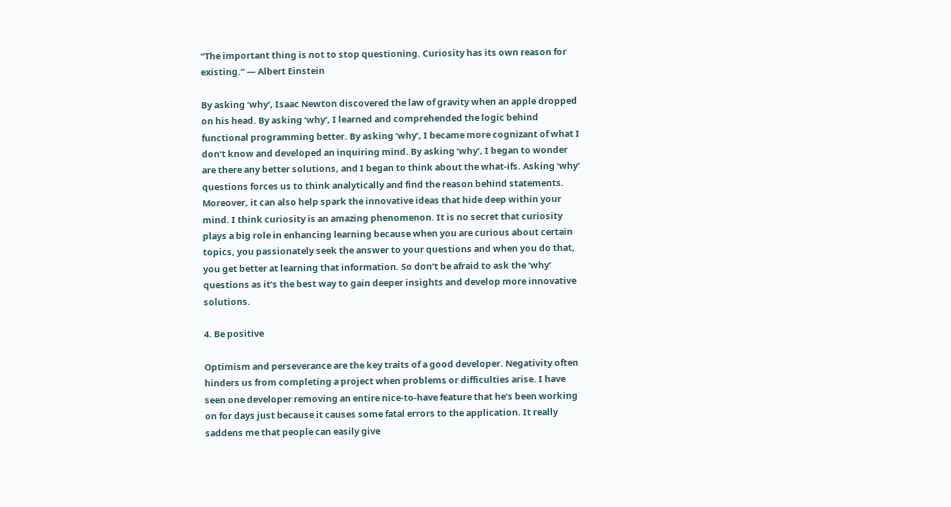“The important thing is not to stop questioning. Curiosity has its own reason for existing.” — Albert Einstein

By asking ‘why’, Isaac Newton discovered the law of gravity when an apple dropped on his head. By asking ‘why’, I learned and comprehended the logic behind functional programming better. By asking ‘why’, I became more cognizant of what I don’t know and developed an inquiring mind. By asking ‘why’, I began to wonder are there any better solutions, and I began to think about the what-ifs. Asking ‘why’ questions forces us to think analytically and find the reason behind statements. Moreover, it can also help spark the innovative ideas that hide deep within your mind. I think curiosity is an amazing phenomenon. It is no secret that curiosity plays a big role in enhancing learning because when you are curious about certain topics, you passionately seek the answer to your questions and when you do that, you get better at learning that information. So don’t be afraid to ask the ‘why’ questions as it’s the best way to gain deeper insights and develop more innovative solutions.

4. Be positive

Optimism and perseverance are the key traits of a good developer. Negativity often hinders us from completing a project when problems or difficulties arise. I have seen one developer removing an entire nice-to-have feature that he’s been working on for days just because it causes some fatal errors to the application. It really saddens me that people can easily give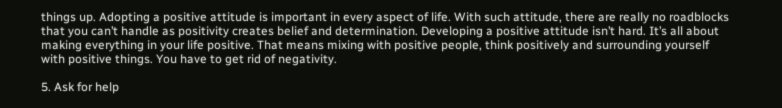things up. Adopting a positive attitude is important in every aspect of life. With such attitude, there are really no roadblocks that you can’t handle as positivity creates belief and determination. Developing a positive attitude isn’t hard. It’s all about making everything in your life positive. That means mixing with positive people, think positively and surrounding yourself with positive things. You have to get rid of negativity.

5. Ask for help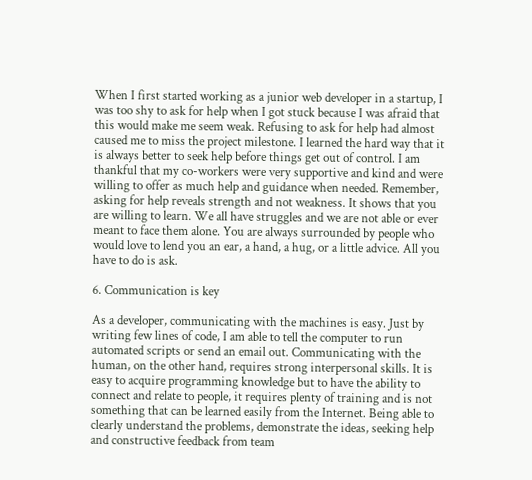When I first started working as a junior web developer in a startup, I was too shy to ask for help when I got stuck because I was afraid that this would make me seem weak. Refusing to ask for help had almost caused me to miss the project milestone. I learned the hard way that it is always better to seek help before things get out of control. I am thankful that my co-workers were very supportive and kind and were willing to offer as much help and guidance when needed. Remember, asking for help reveals strength and not weakness. It shows that you are willing to learn. We all have struggles and we are not able or ever meant to face them alone. You are always surrounded by people who would love to lend you an ear, a hand, a hug, or a little advice. All you have to do is ask.

6. Communication is key

As a developer, communicating with the machines is easy. Just by writing few lines of code, I am able to tell the computer to run automated scripts or send an email out. Communicating with the human, on the other hand, requires strong interpersonal skills. It is easy to acquire programming knowledge but to have the ability to connect and relate to people, it requires plenty of training and is not something that can be learned easily from the Internet. Being able to clearly understand the problems, demonstrate the ideas, seeking help and constructive feedback from team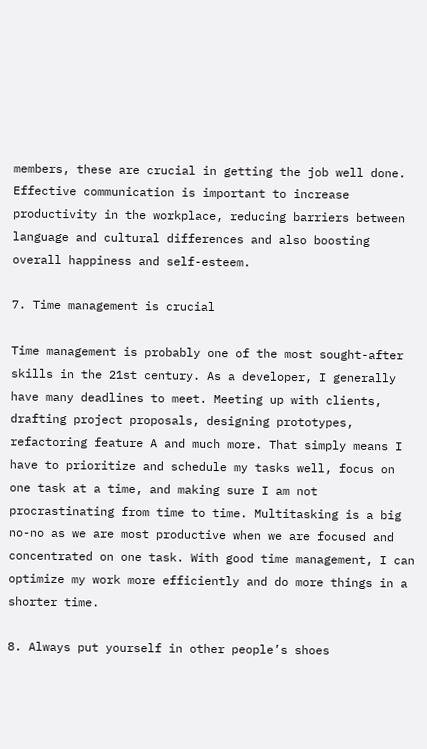members, these are crucial in getting the job well done. Effective communication is important to increase productivity in the workplace, reducing barriers between language and cultural differences and also boosting overall happiness and self-esteem.

7. Time management is crucial

Time management is probably one of the most sought-after skills in the 21st century. As a developer, I generally have many deadlines to meet. Meeting up with clients, drafting project proposals, designing prototypes, refactoring feature A and much more. That simply means I have to prioritize and schedule my tasks well, focus on one task at a time, and making sure I am not procrastinating from time to time. Multitasking is a big no-no as we are most productive when we are focused and concentrated on one task. With good time management, I can optimize my work more efficiently and do more things in a shorter time.

8. Always put yourself in other people’s shoes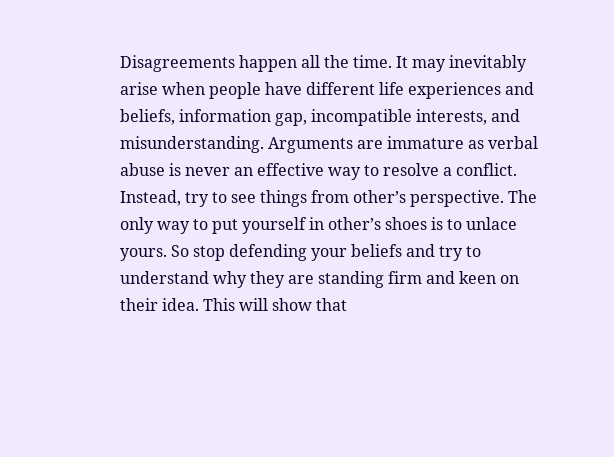Disagreements happen all the time. It may inevitably arise when people have different life experiences and beliefs, information gap, incompatible interests, and misunderstanding. Arguments are immature as verbal abuse is never an effective way to resolve a conflict. Instead, try to see things from other’s perspective. The only way to put yourself in other’s shoes is to unlace yours. So stop defending your beliefs and try to understand why they are standing firm and keen on their idea. This will show that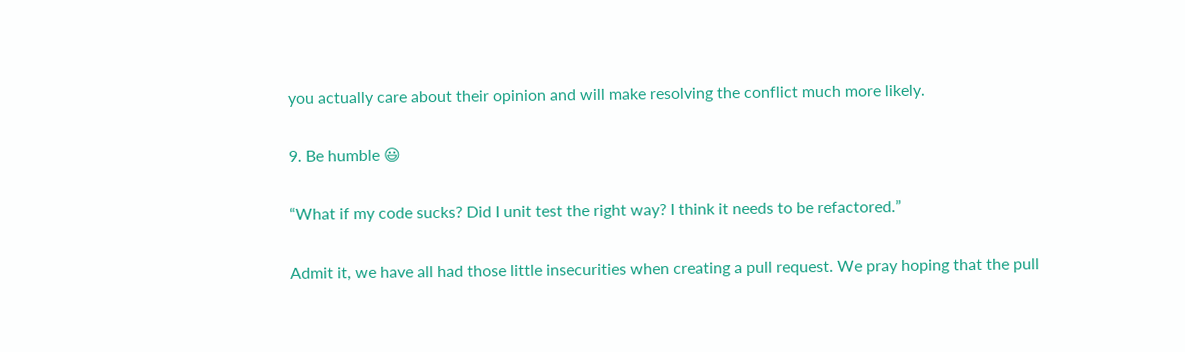you actually care about their opinion and will make resolving the conflict much more likely.

9. Be humble 😃

“What if my code sucks? Did I unit test the right way? I think it needs to be refactored.”

Admit it, we have all had those little insecurities when creating a pull request. We pray hoping that the pull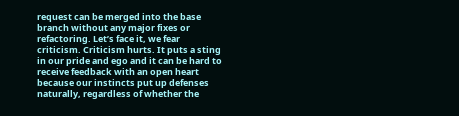request can be merged into the base branch without any major fixes or refactoring. Let’s face it, we fear criticism. Criticism hurts. It puts a sting in our pride and ego and it can be hard to receive feedback with an open heart because our instincts put up defenses naturally, regardless of whether the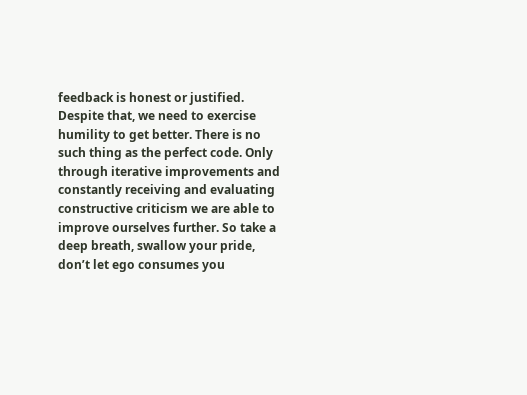feedback is honest or justified. Despite that, we need to exercise humility to get better. There is no such thing as the perfect code. Only through iterative improvements and constantly receiving and evaluating constructive criticism we are able to improve ourselves further. So take a deep breath, swallow your pride, don’t let ego consumes you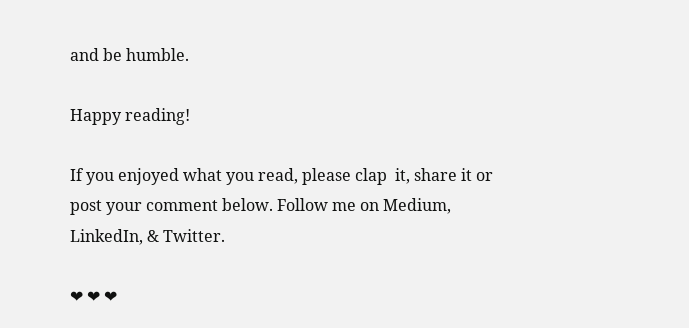and be humble.

Happy reading!

If you enjoyed what you read, please clap  it, share it or post your comment below. Follow me on Medium, LinkedIn, & Twitter.

❤ ❤ ❤